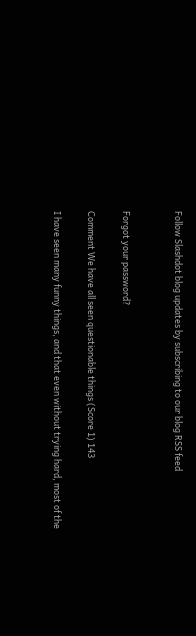Follow Slashdot blog updates by subscribing to our blog RSS feed


Forgot your password?

Comment We have all seen questionable things (Score 1) 143

I have seen many funny things, and that even without trying hard, most of the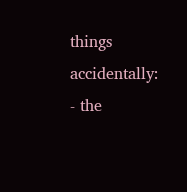things accidentally:
- the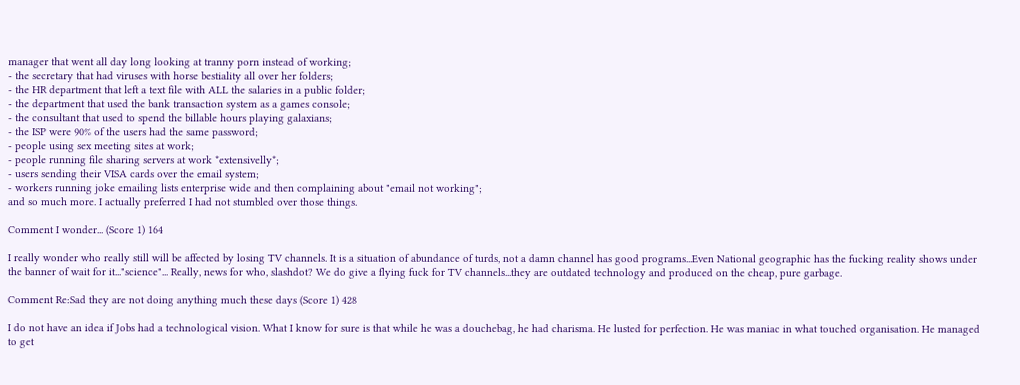manager that went all day long looking at tranny porn instead of working;
- the secretary that had viruses with horse bestiality all over her folders;
- the HR department that left a text file with ALL the salaries in a public folder;
- the department that used the bank transaction system as a games console;
- the consultant that used to spend the billable hours playing galaxians;
- the ISP were 90% of the users had the same password;
- people using sex meeting sites at work;
- people running file sharing servers at work *extensivelly*;
- users sending their VISA cards over the email system;
- workers running joke emailing lists enterprise wide and then complaining about "email not working";
and so much more. I actually preferred I had not stumbled over those things.

Comment I wonder... (Score 1) 164

I really wonder who really still will be affected by losing TV channels. It is a situation of abundance of turds, not a damn channel has good programs...Even National geographic has the fucking reality shows under the banner of wait for it..."science"... Really, news for who, slashdot? We do give a flying fuck for TV channels...they are outdated technology and produced on the cheap, pure garbage.

Comment Re:Sad they are not doing anything much these days (Score 1) 428

I do not have an idea if Jobs had a technological vision. What I know for sure is that while he was a douchebag, he had charisma. He lusted for perfection. He was maniac in what touched organisation. He managed to get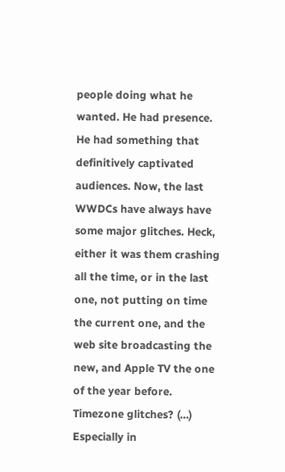people doing what he wanted. He had presence. He had something that definitively captivated audiences. Now, the last WWDCs have always have some major glitches. Heck, either it was them crashing all the time, or in the last one, not putting on time the current one, and the web site broadcasting the new, and Apple TV the one of the year before. Timezone glitches? (...) Especially in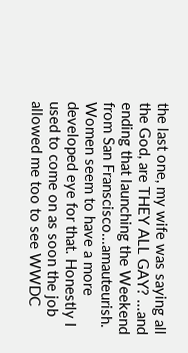the last one, my wife was saying all the God, are THEY ALL GAY? ...and ending that launching the Weekend from San Franscisco...amauteurish. Women seem to have a more developed eye for that. Honestly I used to come on as soon the job allowed me too to see WWDC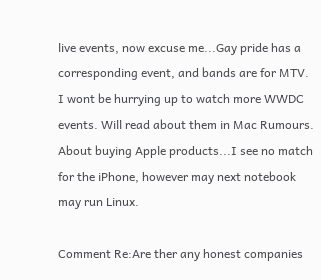live events, now excuse me...Gay pride has a corresponding event, and bands are for MTV. I wont be hurrying up to watch more WWDC events. Will read about them in Mac Rumours. About buying Apple products...I see no match for the iPhone, however may next notebook may run Linux.

Comment Re:Are ther any honest companies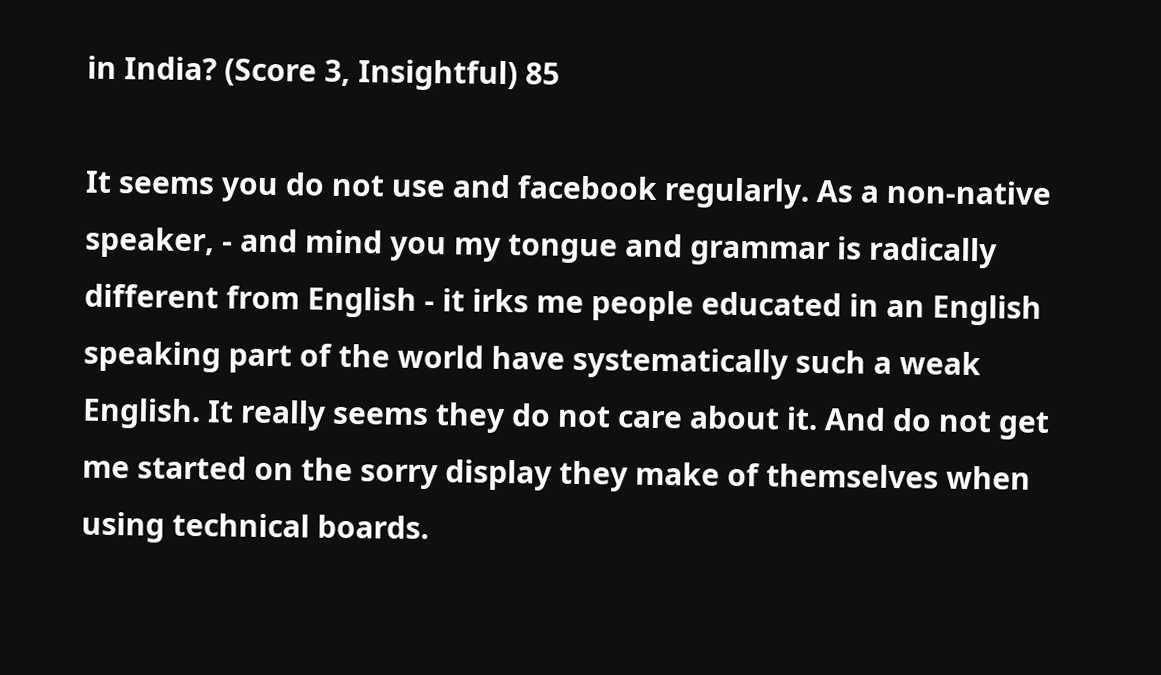in India? (Score 3, Insightful) 85

It seems you do not use and facebook regularly. As a non-native speaker, - and mind you my tongue and grammar is radically different from English - it irks me people educated in an English speaking part of the world have systematically such a weak English. It really seems they do not care about it. And do not get me started on the sorry display they make of themselves when using technical boards.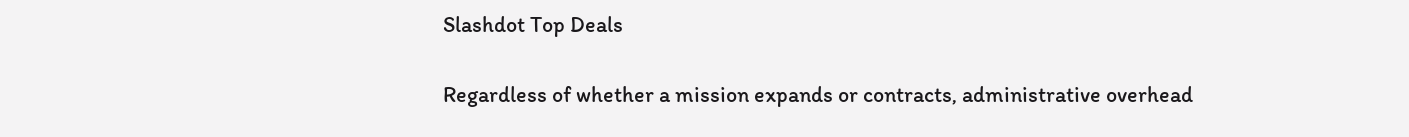Slashdot Top Deals

Regardless of whether a mission expands or contracts, administrative overhead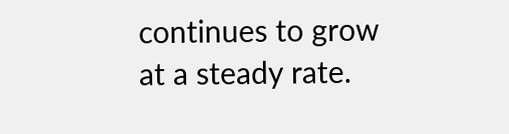continues to grow at a steady rate.